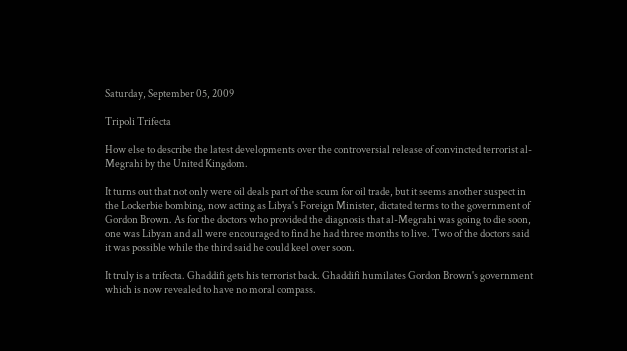Saturday, September 05, 2009

Tripoli Trifecta

How else to describe the latest developments over the controversial release of convincted terrorist al-Megrahi by the United Kingdom.

It turns out that not only were oil deals part of the scum for oil trade, but it seems another suspect in the Lockerbie bombing, now acting as Libya's Foreign Minister, dictated terms to the government of Gordon Brown. As for the doctors who provided the diagnosis that al-Megrahi was going to die soon, one was Libyan and all were encouraged to find he had three months to live. Two of the doctors said it was possible while the third said he could keel over soon.

It truly is a trifecta. Ghaddifi gets his terrorist back. Ghaddifi humilates Gordon Brown's government which is now revealed to have no moral compass.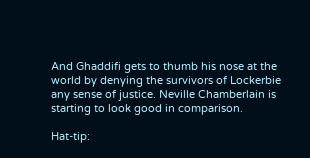And Ghaddifi gets to thumb his nose at the world by denying the survivors of Lockerbie any sense of justice. Neville Chamberlain is starting to look good in comparison.

Hat-tip: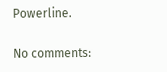Powerline.

No comments: